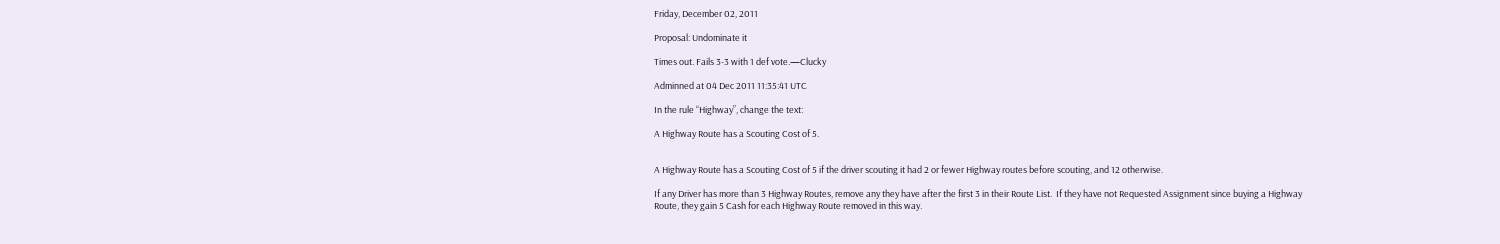Friday, December 02, 2011

Proposal: Undominate it

Times out. Fails 3-3 with 1 def vote.—Clucky

Adminned at 04 Dec 2011 11:35:41 UTC

In the rule “Highway”, change the text:

A Highway Route has a Scouting Cost of 5.


A Highway Route has a Scouting Cost of 5 if the driver scouting it had 2 or fewer Highway routes before scouting, and 12 otherwise.

If any Driver has more than 3 Highway Routes, remove any they have after the first 3 in their Route List.  If they have not Requested Assignment since buying a Highway Route, they gain 5 Cash for each Highway Route removed in this way.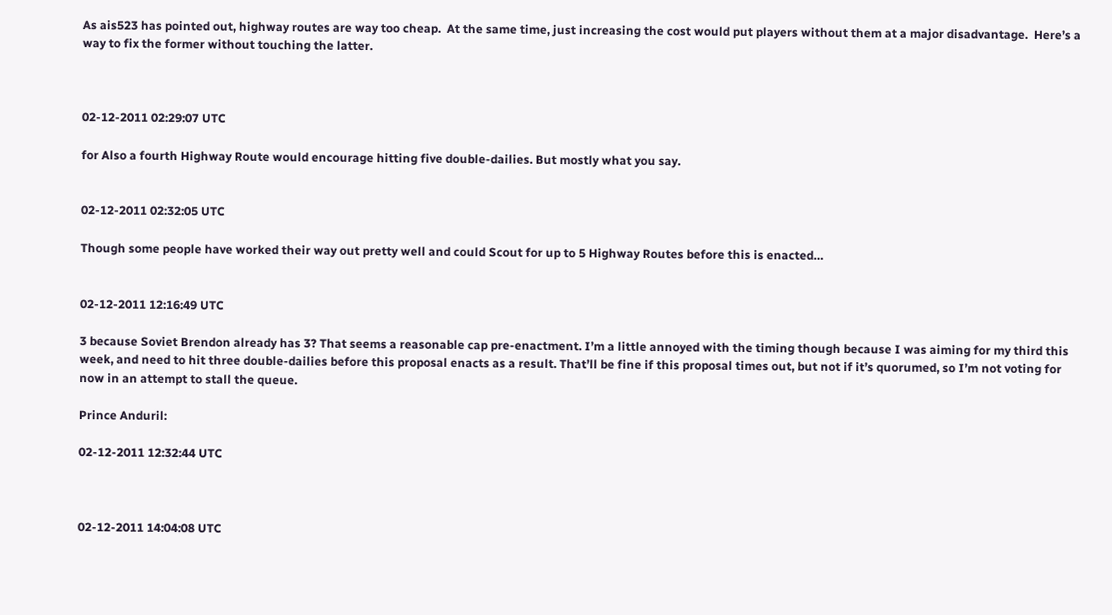As ais523 has pointed out, highway routes are way too cheap.  At the same time, just increasing the cost would put players without them at a major disadvantage.  Here’s a way to fix the former without touching the latter.



02-12-2011 02:29:07 UTC

for Also a fourth Highway Route would encourage hitting five double-dailies. But mostly what you say.


02-12-2011 02:32:05 UTC

Though some people have worked their way out pretty well and could Scout for up to 5 Highway Routes before this is enacted…


02-12-2011 12:16:49 UTC

3 because Soviet Brendon already has 3? That seems a reasonable cap pre-enactment. I’m a little annoyed with the timing though because I was aiming for my third this week, and need to hit three double-dailies before this proposal enacts as a result. That’ll be fine if this proposal times out, but not if it’s quorumed, so I’m not voting for now in an attempt to stall the queue.

Prince Anduril:

02-12-2011 12:32:44 UTC



02-12-2011 14:04:08 UTC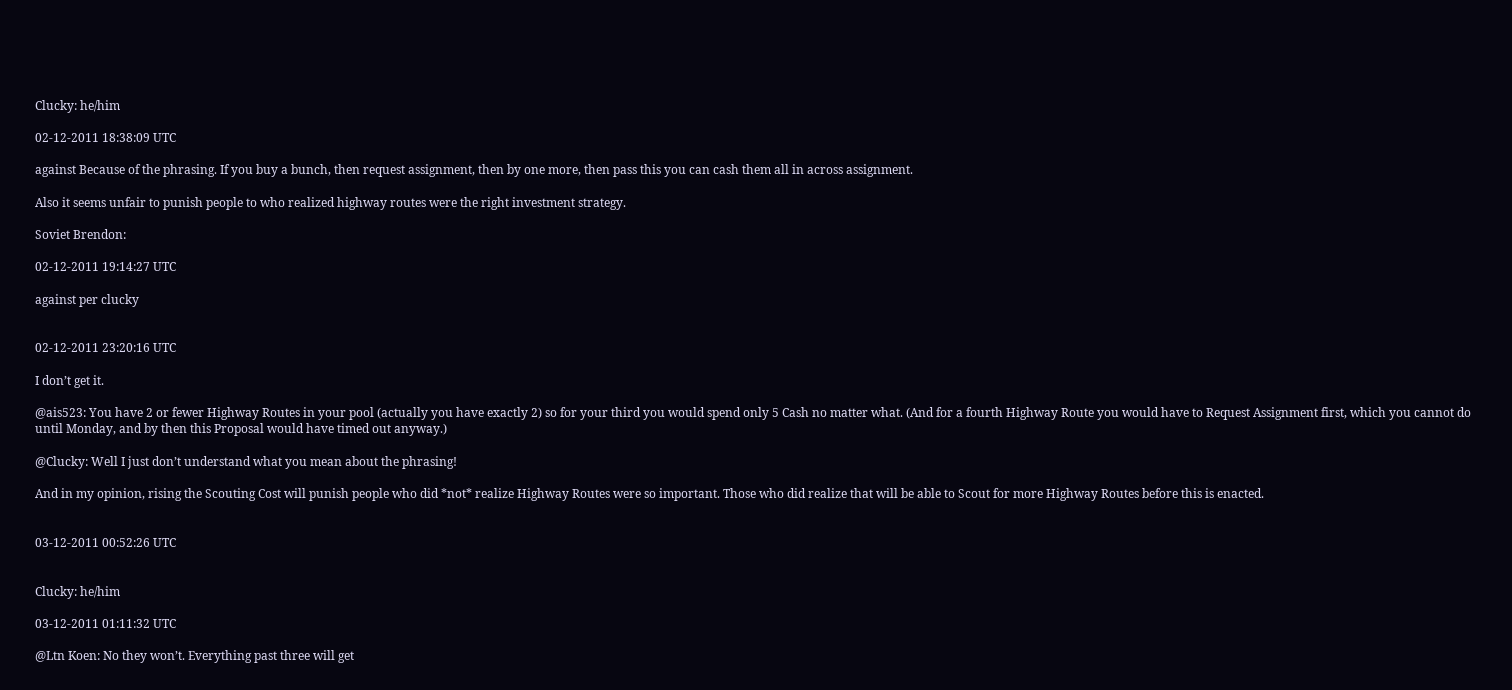Clucky: he/him

02-12-2011 18:38:09 UTC

against Because of the phrasing. If you buy a bunch, then request assignment, then by one more, then pass this you can cash them all in across assignment.

Also it seems unfair to punish people to who realized highway routes were the right investment strategy.

Soviet Brendon:

02-12-2011 19:14:27 UTC

against per clucky


02-12-2011 23:20:16 UTC

I don’t get it.

@ais523: You have 2 or fewer Highway Routes in your pool (actually you have exactly 2) so for your third you would spend only 5 Cash no matter what. (And for a fourth Highway Route you would have to Request Assignment first, which you cannot do until Monday, and by then this Proposal would have timed out anyway.)

@Clucky: Well I just don’t understand what you mean about the phrasing!

And in my opinion, rising the Scouting Cost will punish people who did *not* realize Highway Routes were so important. Those who did realize that will be able to Scout for more Highway Routes before this is enacted.


03-12-2011 00:52:26 UTC


Clucky: he/him

03-12-2011 01:11:32 UTC

@Ltn Koen: No they won’t. Everything past three will get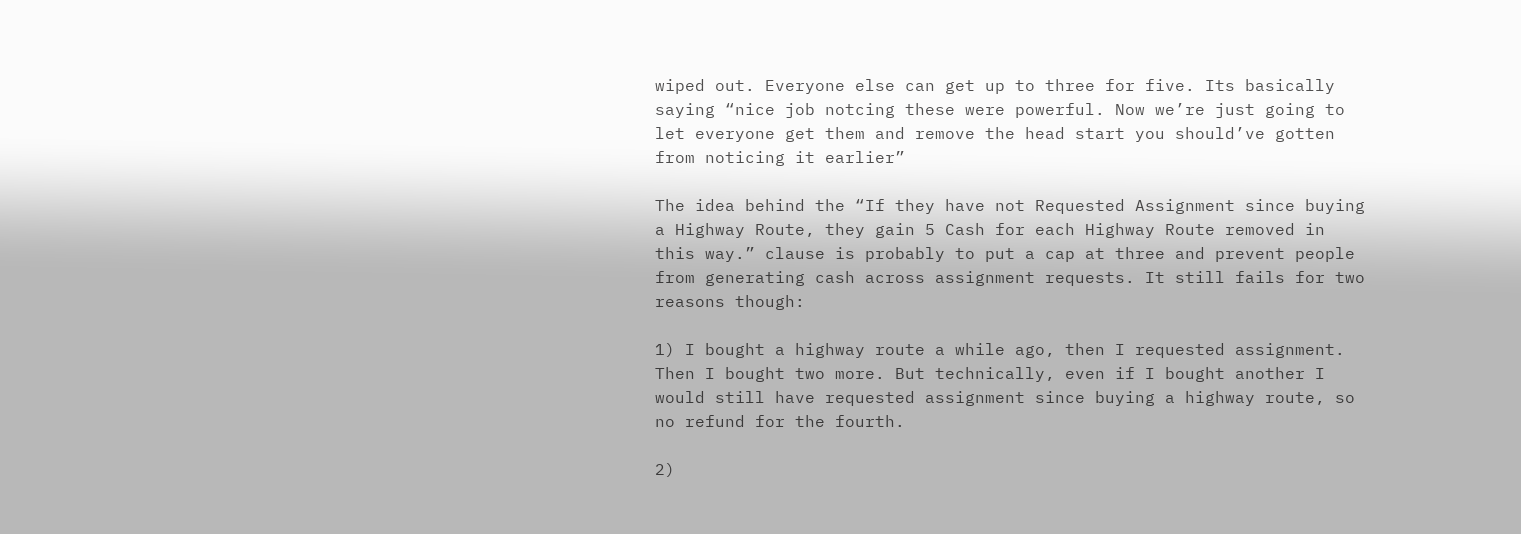wiped out. Everyone else can get up to three for five. Its basically saying “nice job notcing these were powerful. Now we’re just going to let everyone get them and remove the head start you should’ve gotten from noticing it earlier”

The idea behind the “If they have not Requested Assignment since buying a Highway Route, they gain 5 Cash for each Highway Route removed in this way.” clause is probably to put a cap at three and prevent people from generating cash across assignment requests. It still fails for two reasons though:

1) I bought a highway route a while ago, then I requested assignment. Then I bought two more. But technically, even if I bought another I would still have requested assignment since buying a highway route, so no refund for the fourth.

2)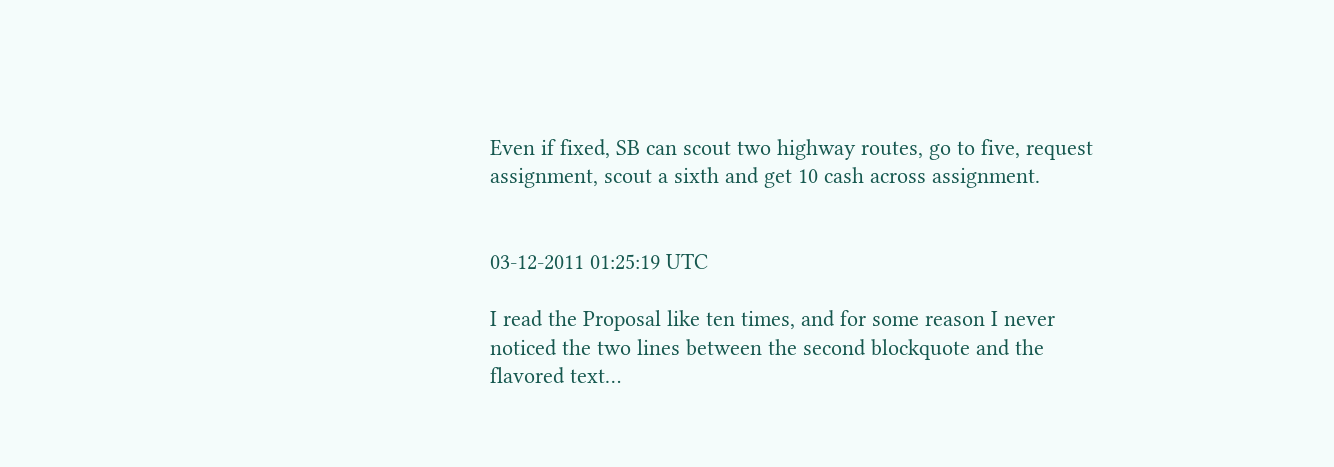Even if fixed, SB can scout two highway routes, go to five, request assignment, scout a sixth and get 10 cash across assignment.


03-12-2011 01:25:19 UTC

I read the Proposal like ten times, and for some reason I never noticed the two lines between the second blockquote and the flavored text…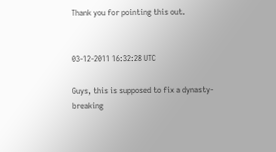Thank you for pointing this out.


03-12-2011 16:32:28 UTC

Guys, this is supposed to fix a dynasty-breaking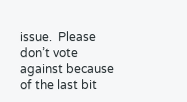issue.  Please don’t vote against because of the last bit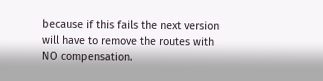because if this fails the next version will have to remove the routes with NO compensation.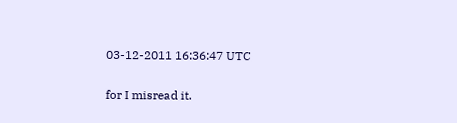03-12-2011 16:36:47 UTC

for I misread it.